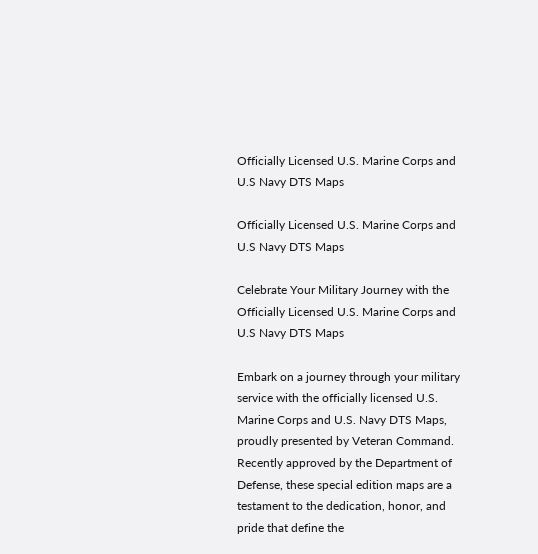Officially Licensed U.S. Marine Corps and U.S Navy DTS Maps

Officially Licensed U.S. Marine Corps and U.S Navy DTS Maps

Celebrate Your Military Journey with the Officially Licensed U.S. Marine Corps and U.S Navy DTS Maps

Embark on a journey through your military service with the officially licensed U.S. Marine Corps and U.S. Navy DTS Maps, proudly presented by Veteran Command. Recently approved by the Department of Defense, these special edition maps are a testament to the dedication, honor, and pride that define the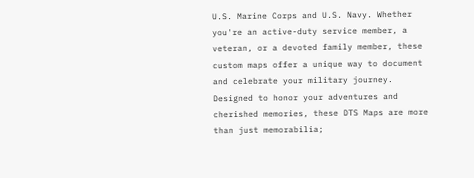U.S. Marine Corps and U.S. Navy. Whether you're an active-duty service member, a veteran, or a devoted family member, these custom maps offer a unique way to document and celebrate your military journey. Designed to honor your adventures and cherished memories, these DTS Maps are more than just memorabilia;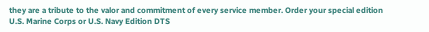they are a tribute to the valor and commitment of every service member. Order your special edition U.S. Marine Corps or U.S. Navy Edition DTS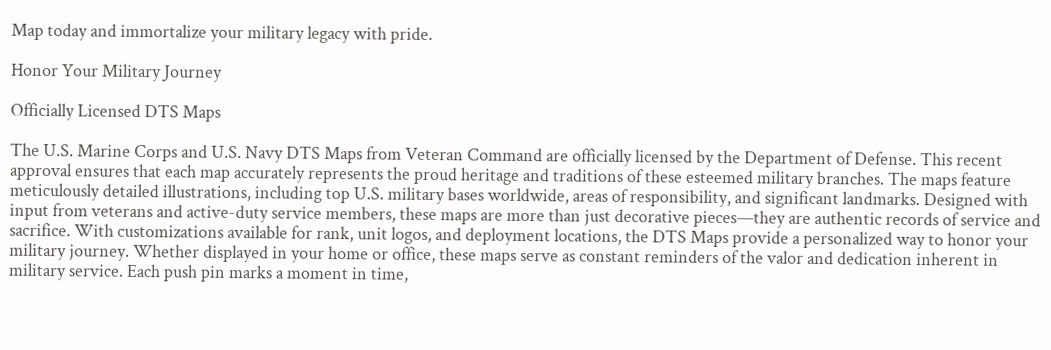Map today and immortalize your military legacy with pride.

Honor Your Military Journey

Officially Licensed DTS Maps

The U.S. Marine Corps and U.S. Navy DTS Maps from Veteran Command are officially licensed by the Department of Defense. This recent approval ensures that each map accurately represents the proud heritage and traditions of these esteemed military branches. The maps feature meticulously detailed illustrations, including top U.S. military bases worldwide, areas of responsibility, and significant landmarks. Designed with input from veterans and active-duty service members, these maps are more than just decorative pieces—they are authentic records of service and sacrifice. With customizations available for rank, unit logos, and deployment locations, the DTS Maps provide a personalized way to honor your military journey. Whether displayed in your home or office, these maps serve as constant reminders of the valor and dedication inherent in military service. Each push pin marks a moment in time,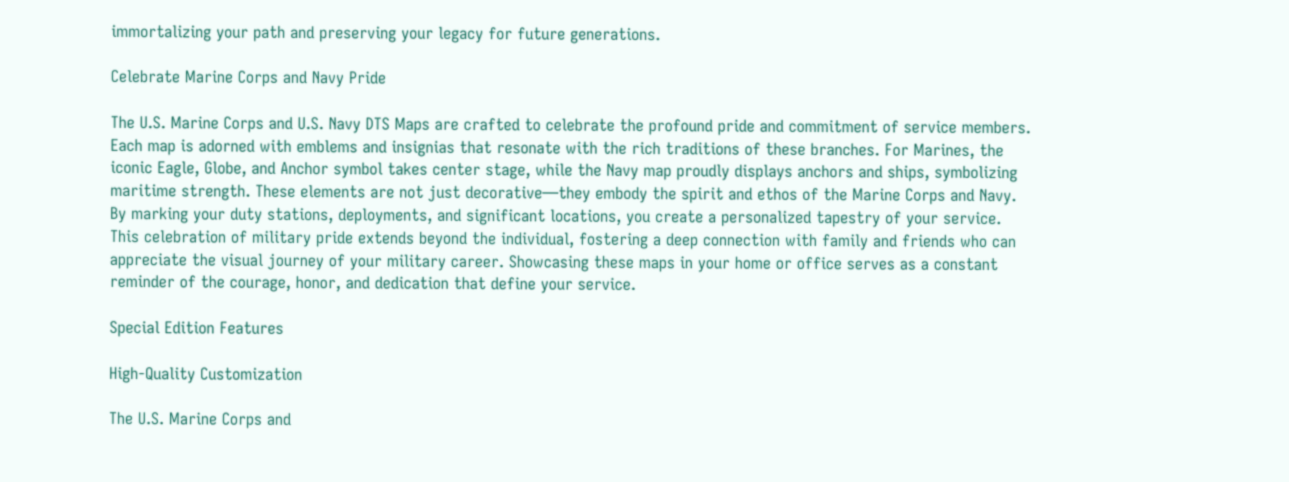immortalizing your path and preserving your legacy for future generations.

Celebrate Marine Corps and Navy Pride

The U.S. Marine Corps and U.S. Navy DTS Maps are crafted to celebrate the profound pride and commitment of service members. Each map is adorned with emblems and insignias that resonate with the rich traditions of these branches. For Marines, the iconic Eagle, Globe, and Anchor symbol takes center stage, while the Navy map proudly displays anchors and ships, symbolizing maritime strength. These elements are not just decorative—they embody the spirit and ethos of the Marine Corps and Navy. By marking your duty stations, deployments, and significant locations, you create a personalized tapestry of your service. This celebration of military pride extends beyond the individual, fostering a deep connection with family and friends who can appreciate the visual journey of your military career. Showcasing these maps in your home or office serves as a constant reminder of the courage, honor, and dedication that define your service.

Special Edition Features

High-Quality Customization

The U.S. Marine Corps and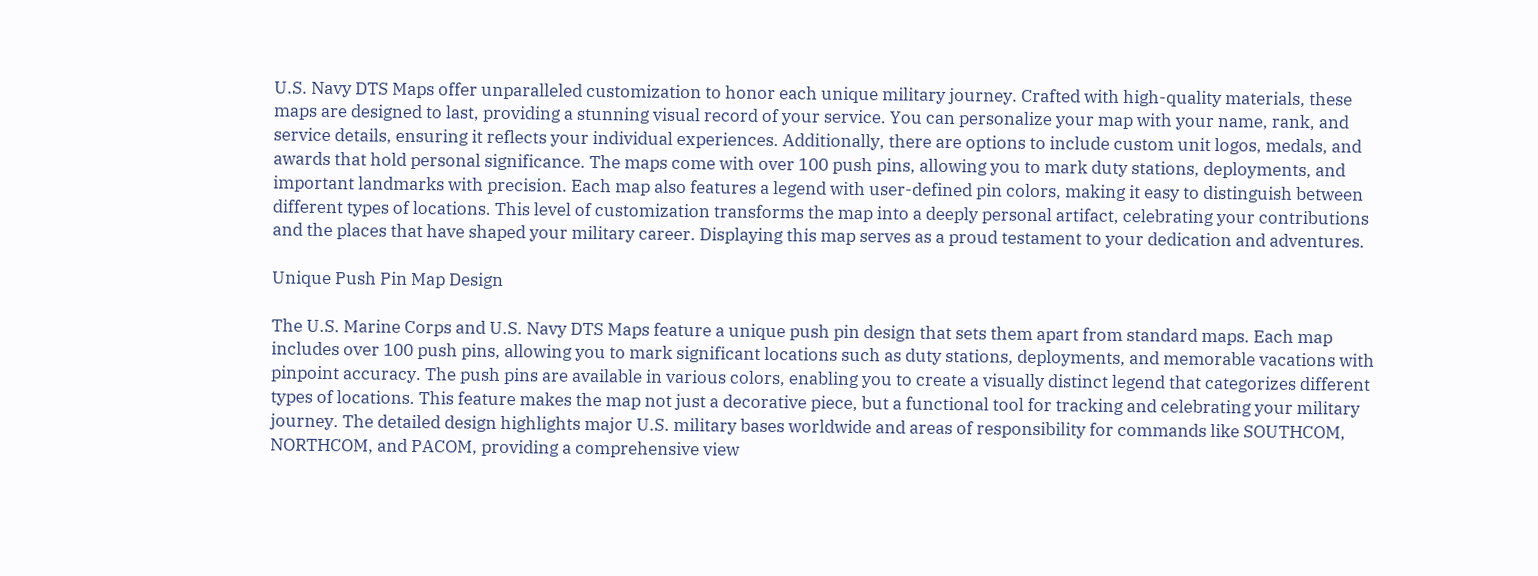U.S. Navy DTS Maps offer unparalleled customization to honor each unique military journey. Crafted with high-quality materials, these maps are designed to last, providing a stunning visual record of your service. You can personalize your map with your name, rank, and service details, ensuring it reflects your individual experiences. Additionally, there are options to include custom unit logos, medals, and awards that hold personal significance. The maps come with over 100 push pins, allowing you to mark duty stations, deployments, and important landmarks with precision. Each map also features a legend with user-defined pin colors, making it easy to distinguish between different types of locations. This level of customization transforms the map into a deeply personal artifact, celebrating your contributions and the places that have shaped your military career. Displaying this map serves as a proud testament to your dedication and adventures.

Unique Push Pin Map Design

The U.S. Marine Corps and U.S. Navy DTS Maps feature a unique push pin design that sets them apart from standard maps. Each map includes over 100 push pins, allowing you to mark significant locations such as duty stations, deployments, and memorable vacations with pinpoint accuracy. The push pins are available in various colors, enabling you to create a visually distinct legend that categorizes different types of locations. This feature makes the map not just a decorative piece, but a functional tool for tracking and celebrating your military journey. The detailed design highlights major U.S. military bases worldwide and areas of responsibility for commands like SOUTHCOM, NORTHCOM, and PACOM, providing a comprehensive view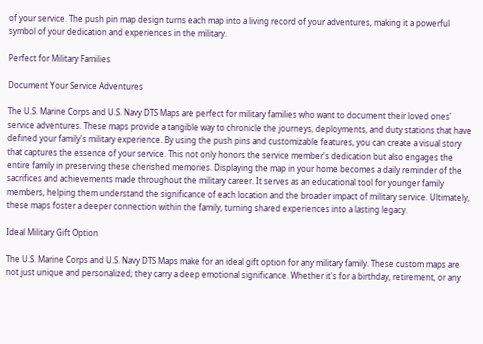of your service. The push pin map design turns each map into a living record of your adventures, making it a powerful symbol of your dedication and experiences in the military.

Perfect for Military Families

Document Your Service Adventures

The U.S. Marine Corps and U.S. Navy DTS Maps are perfect for military families who want to document their loved ones' service adventures. These maps provide a tangible way to chronicle the journeys, deployments, and duty stations that have defined your family's military experience. By using the push pins and customizable features, you can create a visual story that captures the essence of your service. This not only honors the service member's dedication but also engages the entire family in preserving these cherished memories. Displaying the map in your home becomes a daily reminder of the sacrifices and achievements made throughout the military career. It serves as an educational tool for younger family members, helping them understand the significance of each location and the broader impact of military service. Ultimately, these maps foster a deeper connection within the family, turning shared experiences into a lasting legacy.

Ideal Military Gift Option

The U.S. Marine Corps and U.S. Navy DTS Maps make for an ideal gift option for any military family. These custom maps are not just unique and personalized; they carry a deep emotional significance. Whether it's for a birthday, retirement, or any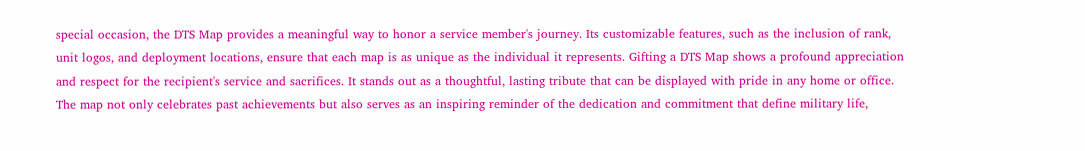special occasion, the DTS Map provides a meaningful way to honor a service member's journey. Its customizable features, such as the inclusion of rank, unit logos, and deployment locations, ensure that each map is as unique as the individual it represents. Gifting a DTS Map shows a profound appreciation and respect for the recipient's service and sacrifices. It stands out as a thoughtful, lasting tribute that can be displayed with pride in any home or office. The map not only celebrates past achievements but also serves as an inspiring reminder of the dedication and commitment that define military life,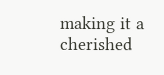making it a cherished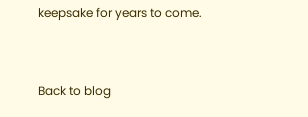keepsake for years to come.



Back to blog